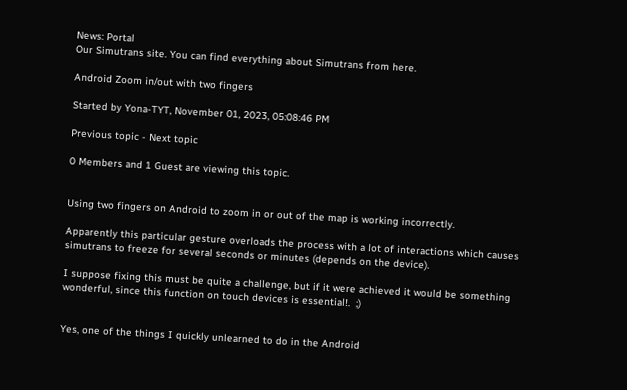News: Portal
Our Simutrans site. You can find everything about Simutrans from here.

Android Zoom in/out with two fingers

Started by Yona-TYT, November 01, 2023, 05:08:46 PM

Previous topic - Next topic

0 Members and 1 Guest are viewing this topic.


Using two fingers on Android to zoom in or out of the map is working incorrectly.

Apparently this particular gesture overloads the process with a lot of interactions which causes simutrans to freeze for several seconds or minutes (depends on the device).

I suppose fixing this must be quite a challenge, but if it were achieved it would be something wonderful, since this function on touch devices is essential!.  ;)


Yes, one of the things I quickly unlearned to do in the Android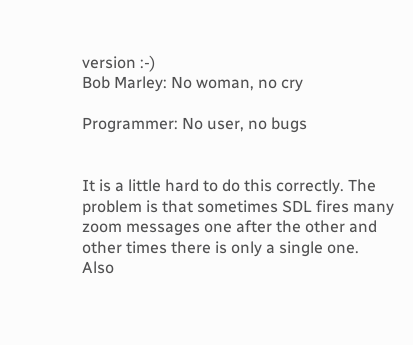version :-)
Bob Marley: No woman, no cry

Programmer: No user, no bugs


It is a little hard to do this correctly. The problem is that sometimes SDL fires many zoom messages one after the other and other times there is only a single one. Also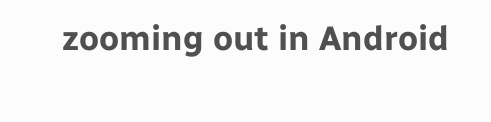zooming out in Android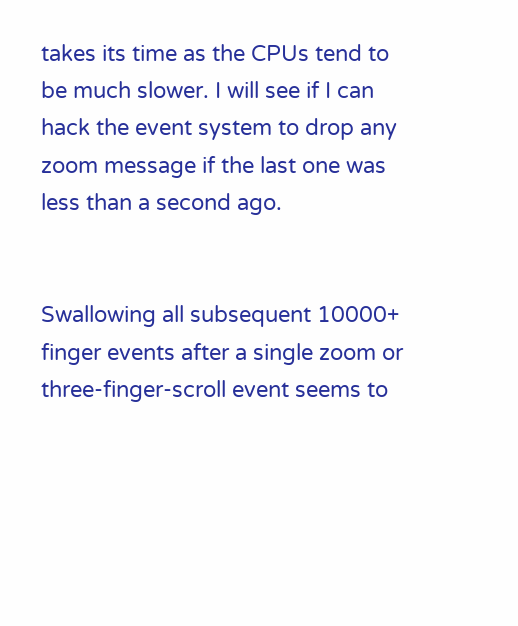takes its time as the CPUs tend to be much slower. I will see if I can hack the event system to drop any zoom message if the last one was less than a second ago.


Swallowing all subsequent 10000+ finger events after a single zoom or three-finger-scroll event seems to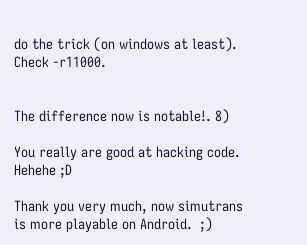do the trick (on windows at least). Check -r11000.


The difference now is notable!. 8)

You really are good at hacking code. Hehehe ;D

Thank you very much, now simutrans is more playable on Android.  ;)